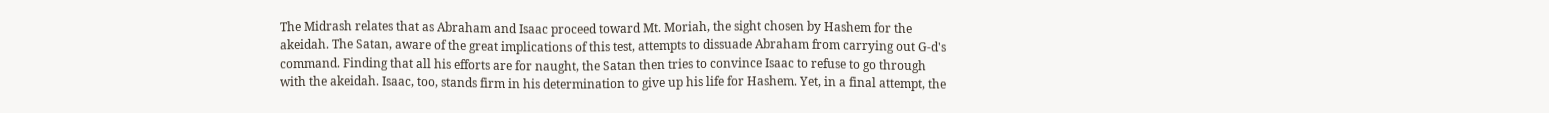The Midrash relates that as Abraham and Isaac proceed toward Mt. Moriah, the sight chosen by Hashem for the akeidah. The Satan, aware of the great implications of this test, attempts to dissuade Abraham from carrying out G-d's command. Finding that all his efforts are for naught, the Satan then tries to convince Isaac to refuse to go through with the akeidah. Isaac, too, stands firm in his determination to give up his life for Hashem. Yet, in a final attempt, the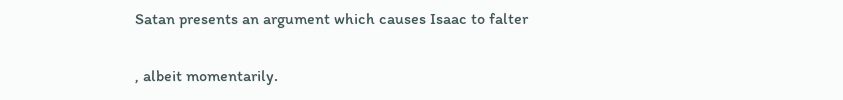Satan presents an argument which causes Isaac to falter

, albeit momentarily.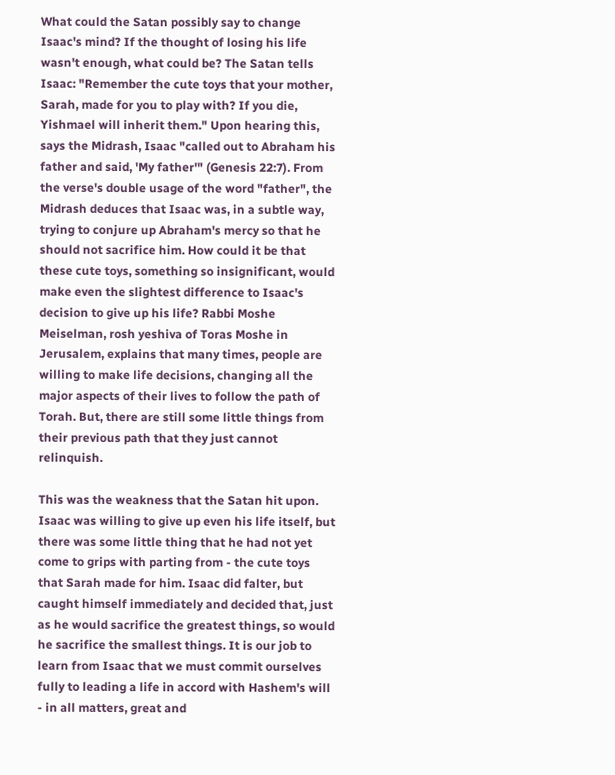What could the Satan possibly say to change Isaac's mind? If the thought of losing his life wasn't enough, what could be? The Satan tells Isaac: "Remember the cute toys that your mother, Sarah, made for you to play with? If you die, Yishmael will inherit them." Upon hearing this, says the Midrash, Isaac "called out to Abraham his father and said, 'My father'" (Genesis 22:7). From the verse's double usage of the word "father", the Midrash deduces that Isaac was, in a subtle way, trying to conjure up Abraham's mercy so that he should not sacrifice him. How could it be that these cute toys, something so insignificant, would make even the slightest difference to Isaac's decision to give up his life? Rabbi Moshe Meiselman, rosh yeshiva of Toras Moshe in Jerusalem, explains that many times, people are willing to make life decisions, changing all the major aspects of their lives to follow the path of Torah. But, there are still some little things from their previous path that they just cannot relinquish.

This was the weakness that the Satan hit upon. Isaac was willing to give up even his life itself, but there was some little thing that he had not yet come to grips with parting from - the cute toys that Sarah made for him. Isaac did falter, but caught himself immediately and decided that, just as he would sacrifice the greatest things, so would he sacrifice the smallest things. It is our job to learn from Isaac that we must commit ourselves fully to leading a life in accord with Hashem's will - in all matters, great and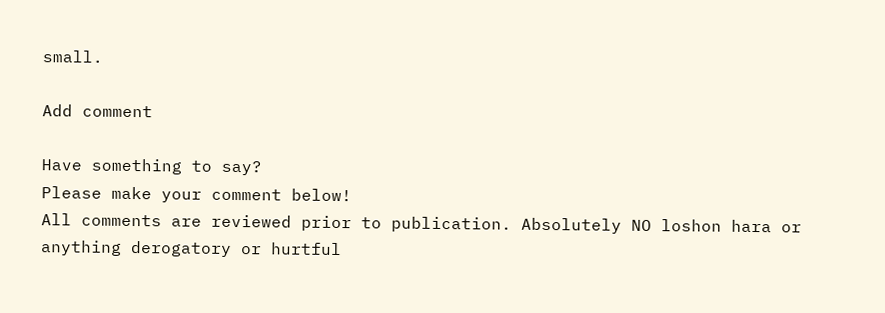small.

Add comment

Have something to say?
Please make your comment below!
All comments are reviewed prior to publication. Absolutely NO loshon hara or anything derogatory or hurtful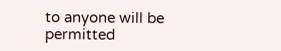to anyone will be permitted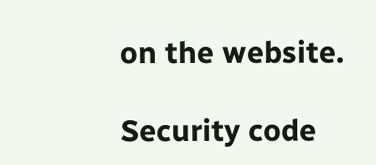on the website.

Security code